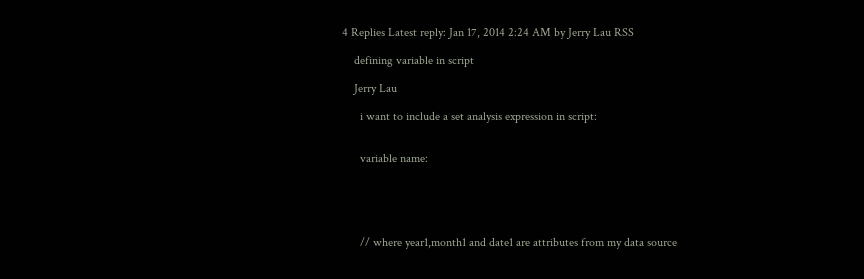4 Replies Latest reply: Jan 17, 2014 2:24 AM by Jerry Lau RSS

    defining variable in script

    Jerry Lau

      i want to include a set analysis expression in script:


      variable name:





      // where year1,month1 and date1 are attributes from my data source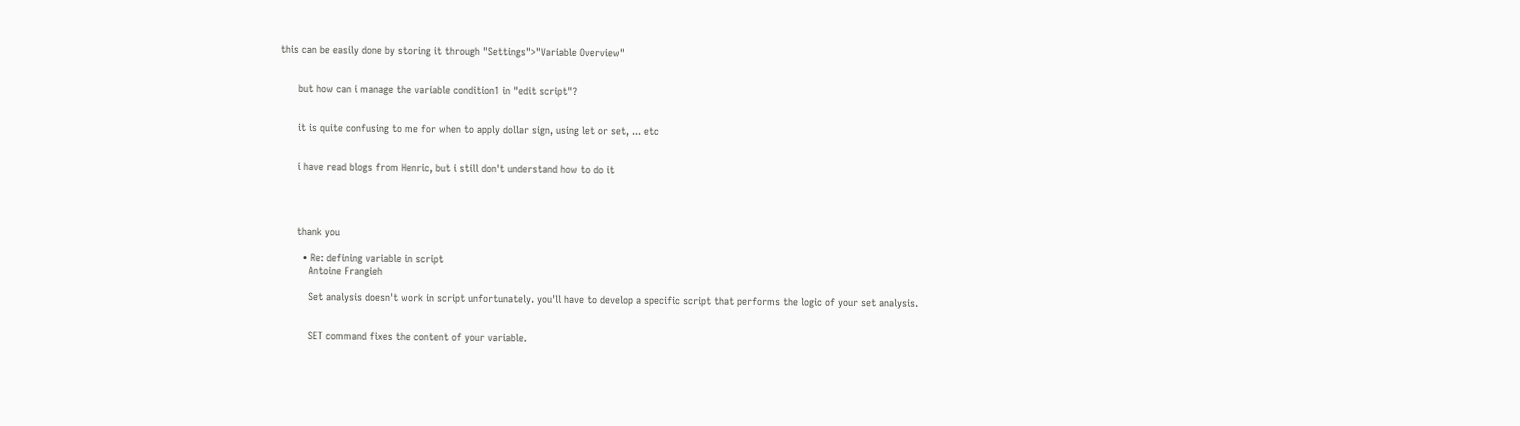this can be easily done by storing it through "Settings">"Variable Overview"


      but how can i manage the variable condition1 in "edit script"?


      it is quite confusing to me for when to apply dollar sign, using let or set, ... etc


      i have read blogs from Henric, but i still don't understand how to do it




      thank you

        • Re: defining variable in script
          Antoine Frangieh

          Set analysis doesn't work in script unfortunately. you'll have to develop a specific script that performs the logic of your set analysis.


          SET command fixes the content of your variable.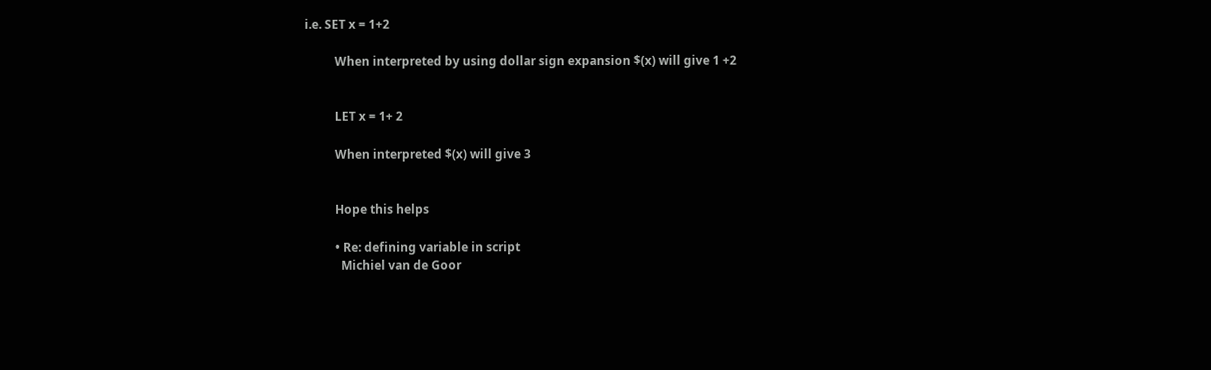i.e. SET x = 1+2

          When interpreted by using dollar sign expansion $(x) will give 1 +2


          LET x = 1+ 2

          When interpreted $(x) will give 3


          Hope this helps

          • Re: defining variable in script
            Michiel van de Goor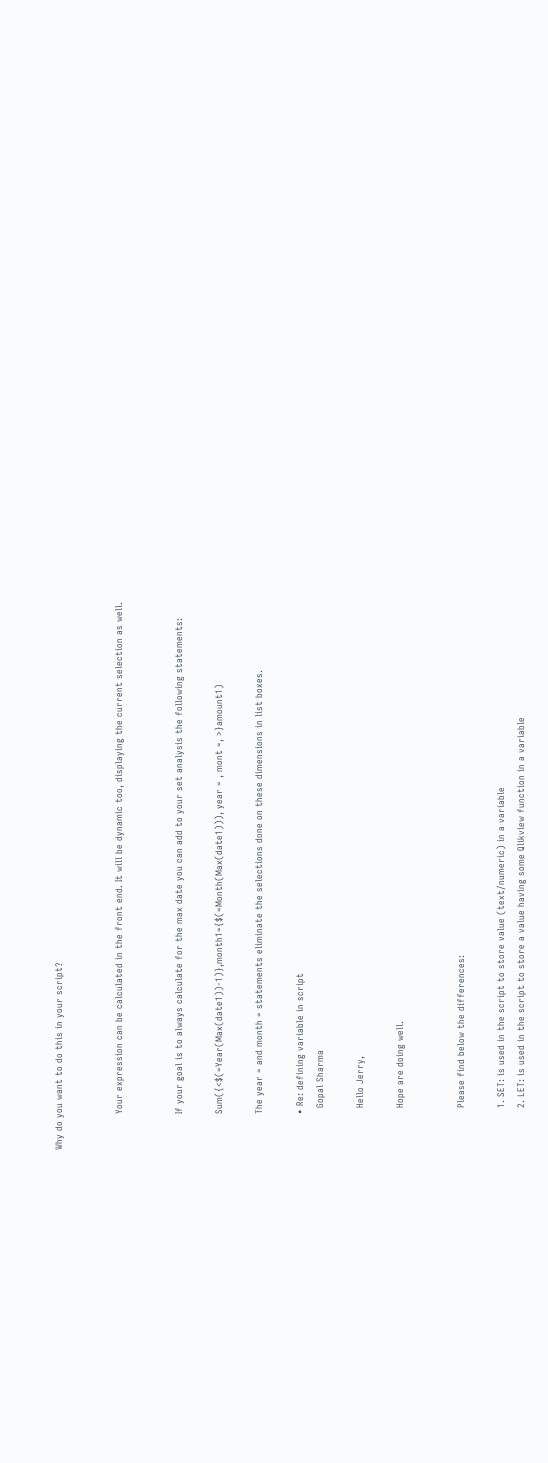Why do you want to do this in your script?


            Your expression can be calculated in the front end. It will be dynamic too, displaying the current selection as well.


            If your goal is to always calculate for the max date you can add to your set analysis the following statements:

            Sum({<$(=Year(Max(date1))-1)},month1={$(=Month(Max(date1))), year = , mont =, >}amount1)

            The year = and month = statements eliminate the selections done on these dimensions in list boxes.

            • Re: defining variable in script
              Gopal Sharma

              Hello Jerry,

              Hope are doing well.


              Please find below the differences:

              1. SET: is used in the script to store value (text/numeric) in a variable
              2. LET: is used in the script to store a value having some Qlikview function in a variable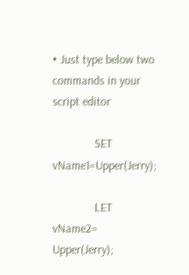• Just type below two commands in your script editor

              SET vName1=Upper(Jerry);

              LET vName2= Upper(Jerry);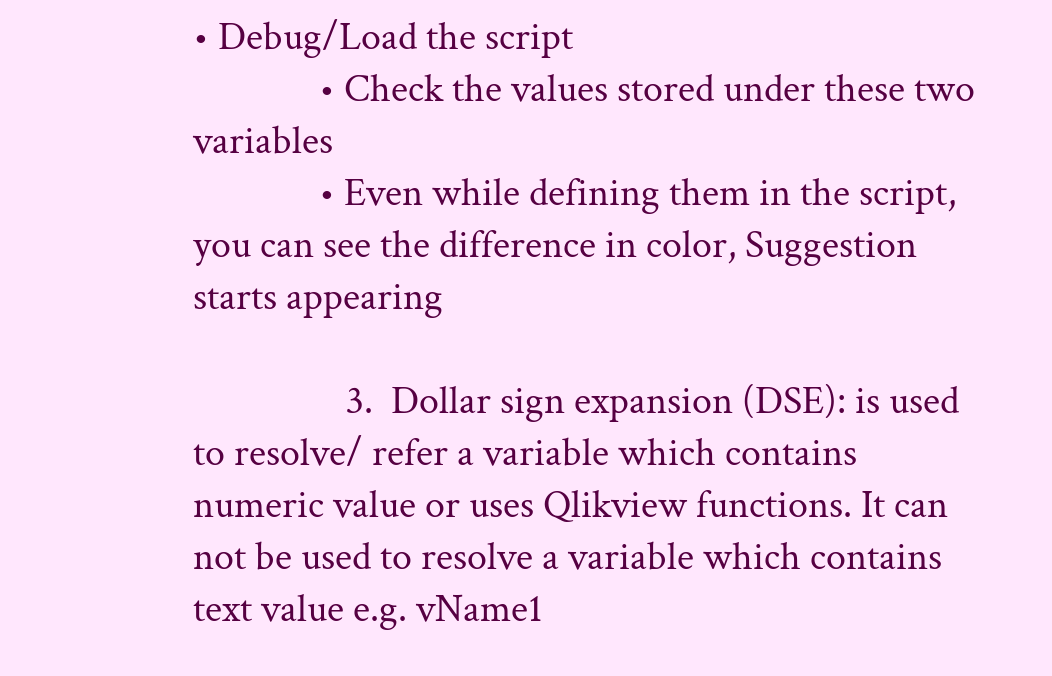• Debug/Load the script
              • Check the values stored under these two variables
              • Even while defining them in the script, you can see the difference in color, Suggestion starts appearing

                 3.  Dollar sign expansion (DSE): is used to resolve/ refer a variable which contains numeric value or uses Qlikview functions. It can not be used to resolve a variable which contains text value e.g. vName1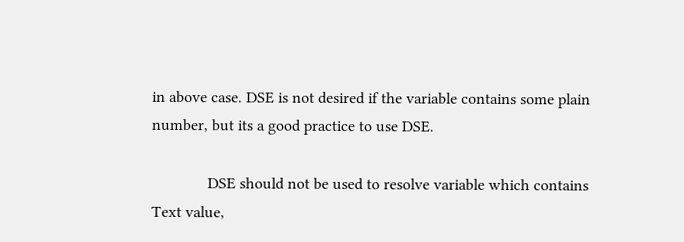in above case. DSE is not desired if the variable contains some plain number, but its a good practice to use DSE.

              DSE should not be used to resolve variable which contains Text value,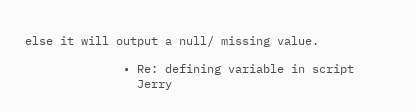else it will output a null/ missing value.

              • Re: defining variable in script
                Jerry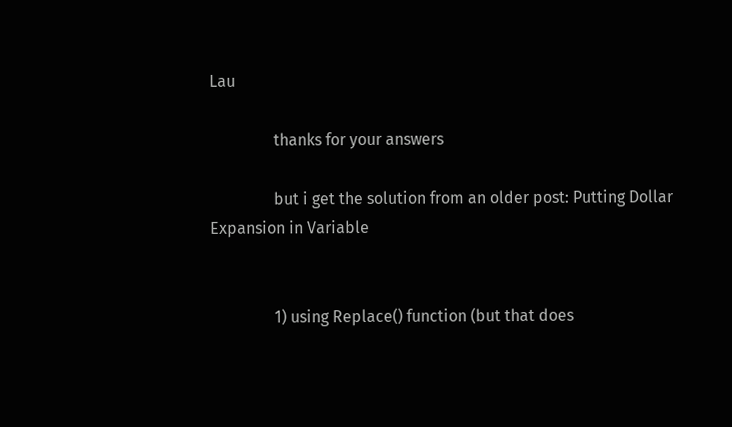Lau

                thanks for your answers

                but i get the solution from an older post: Putting Dollar Expansion in Variable


                1) using Replace() function (but that does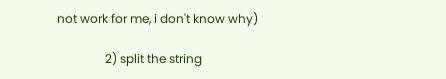not work for me, i don't know why)

                2) split the string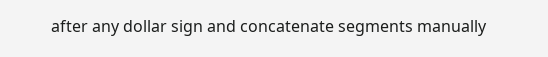after any dollar sign and concatenate segments manually